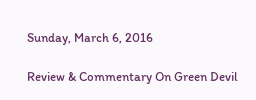Sunday, March 6, 2016

Review & Commentary On Green Devil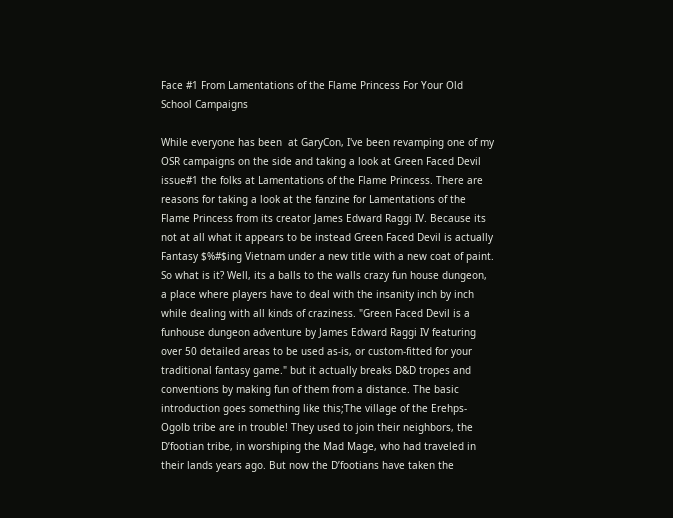Face #1 From Lamentations of the Flame Princess For Your Old School Campaigns

While everyone has been  at GaryCon, I've been revamping one of my OSR campaigns on the side and taking a look at Green Faced Devil issue#1 the folks at Lamentations of the Flame Princess. There are reasons for taking a look at the fanzine for Lamentations of the Flame Princess from its creator James Edward Raggi IV. Because its not at all what it appears to be instead Green Faced Devil is actually Fantasy $%#$ing Vietnam under a new title with a new coat of paint. So what is it? Well, its a balls to the walls crazy fun house dungeon, a place where players have to deal with the insanity inch by inch while dealing with all kinds of craziness. "Green Faced Devil is a funhouse dungeon adventure by James Edward Raggi IV featuring over 50 detailed areas to be used as-is, or custom-fitted for your traditional fantasy game." but it actually breaks D&D tropes and conventions by making fun of them from a distance. The basic introduction goes something like this;The village of the Erehps-Ogolb tribe are in trouble! They used to join their neighbors, the D’footian tribe, in worshiping the Mad Mage, who had traveled in their lands years ago. But now the D’footians have taken the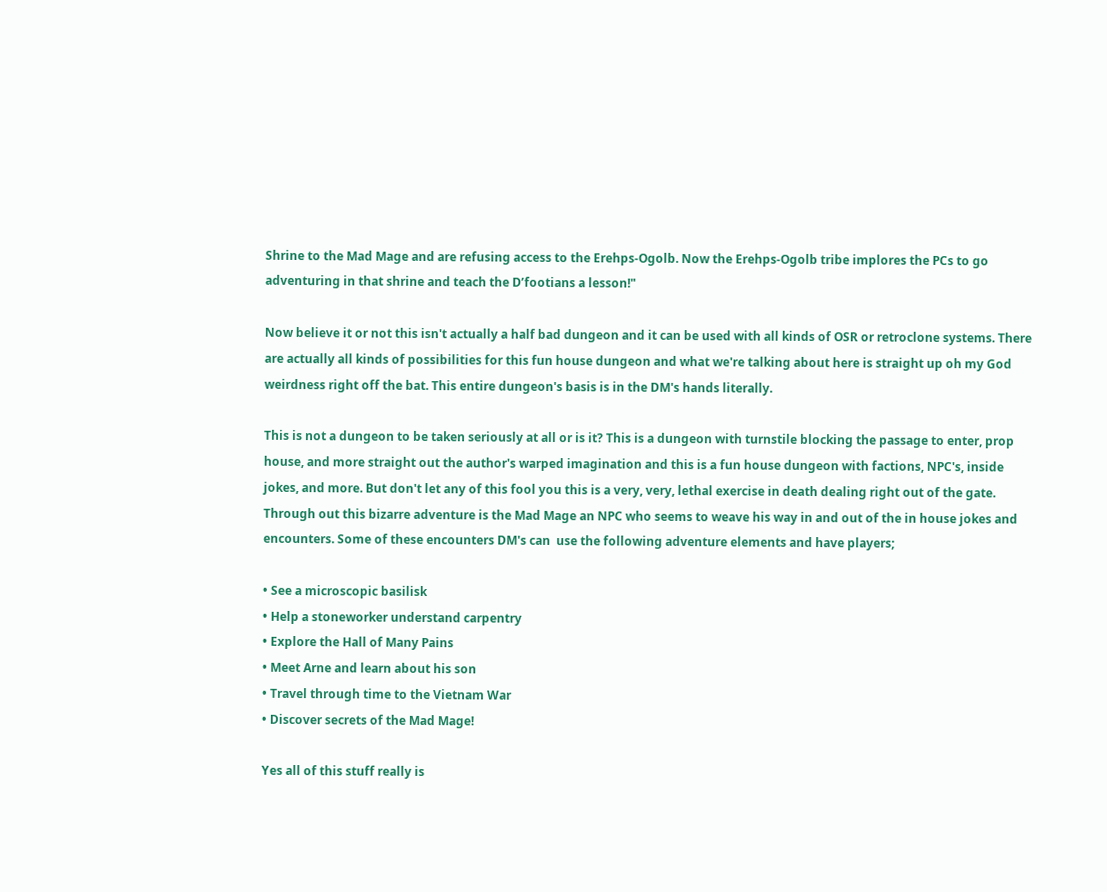Shrine to the Mad Mage and are refusing access to the Erehps-Ogolb. Now the Erehps-Ogolb tribe implores the PCs to go adventuring in that shrine and teach the D’footians a lesson!"

Now believe it or not this isn't actually a half bad dungeon and it can be used with all kinds of OSR or retroclone systems. There are actually all kinds of possibilities for this fun house dungeon and what we're talking about here is straight up oh my God weirdness right off the bat. This entire dungeon's basis is in the DM's hands literally.

This is not a dungeon to be taken seriously at all or is it? This is a dungeon with turnstile blocking the passage to enter, prop house, and more straight out the author's warped imagination and this is a fun house dungeon with factions, NPC's, inside jokes, and more. But don't let any of this fool you this is a very, very, lethal exercise in death dealing right out of the gate. Through out this bizarre adventure is the Mad Mage an NPC who seems to weave his way in and out of the in house jokes and encounters. Some of these encounters DM's can  use the following adventure elements and have players;

• See a microscopic basilisk
• Help a stoneworker understand carpentry
• Explore the Hall of Many Pains
• Meet Arne and learn about his son
• Travel through time to the Vietnam War
• Discover secrets of the Mad Mage!

Yes all of this stuff really is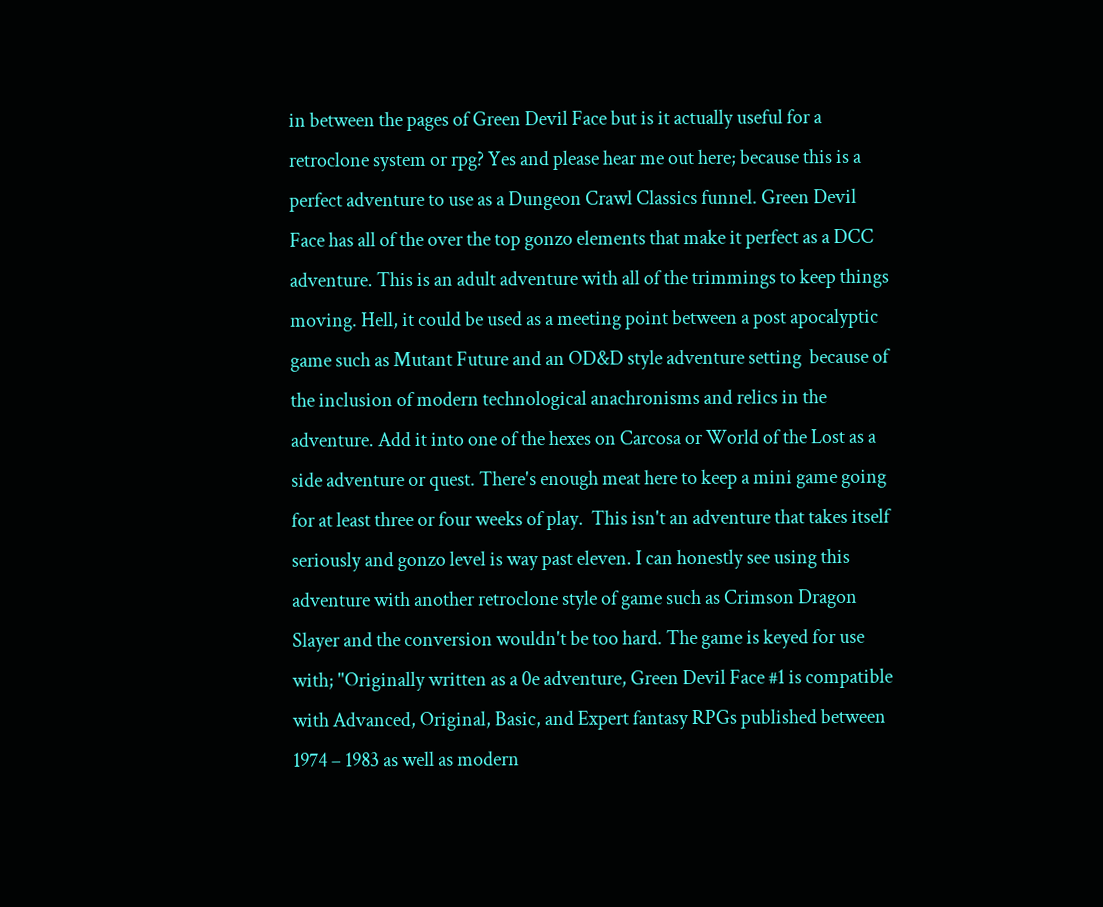in between the pages of Green Devil Face but is it actually useful for a retroclone system or rpg? Yes and please hear me out here; because this is a perfect adventure to use as a Dungeon Crawl Classics funnel. Green Devil Face has all of the over the top gonzo elements that make it perfect as a DCC adventure. This is an adult adventure with all of the trimmings to keep things moving. Hell, it could be used as a meeting point between a post apocalyptic game such as Mutant Future and an OD&D style adventure setting  because of the inclusion of modern technological anachronisms and relics in the adventure. Add it into one of the hexes on Carcosa or World of the Lost as a side adventure or quest. There's enough meat here to keep a mini game going for at least three or four weeks of play.  This isn't an adventure that takes itself seriously and gonzo level is way past eleven. I can honestly see using this adventure with another retroclone style of game such as Crimson Dragon Slayer and the conversion wouldn't be too hard. The game is keyed for use with; "Originally written as a 0e adventure, Green Devil Face #1 is compatible with Advanced, Original, Basic, and Expert fantasy RPGs published between 1974 – 1983 as well as modern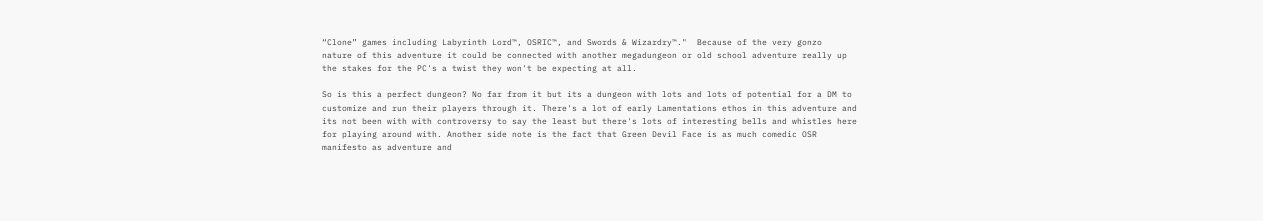“Clone” games including Labyrinth Lord™, OSRIC™, and Swords & Wizardry™."  Because of the very gonzo  nature of this adventure it could be connected with another megadungeon or old school adventure really up the stakes for the PC's a twist they won't be expecting at all.

So is this a perfect dungeon? No far from it but its a dungeon with lots and lots of potential for a DM to customize and run their players through it. There's a lot of early Lamentations ethos in this adventure and its not been with with controversy to say the least but there's lots of interesting bells and whistles here for playing around with. Another side note is the fact that Green Devil Face is as much comedic OSR manifesto as adventure and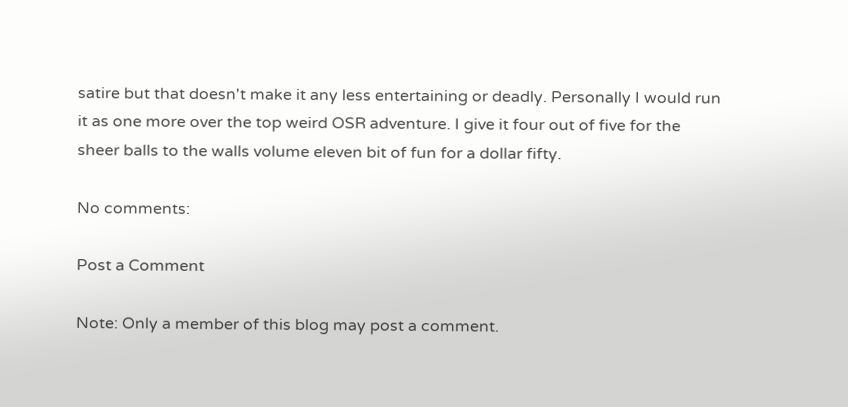satire but that doesn't make it any less entertaining or deadly. Personally I would run it as one more over the top weird OSR adventure. I give it four out of five for the sheer balls to the walls volume eleven bit of fun for a dollar fifty.

No comments:

Post a Comment

Note: Only a member of this blog may post a comment.